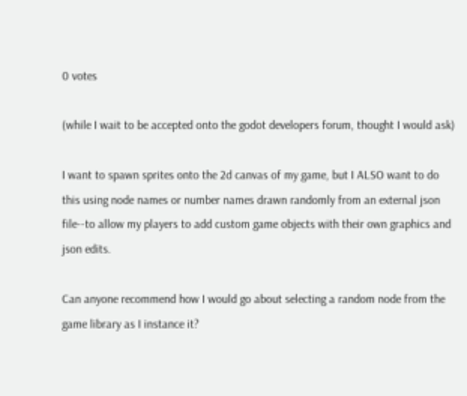0 votes

(while I wait to be accepted onto the godot developers forum, thought I would ask)

I want to spawn sprites onto the 2d canvas of my game, but I ALSO want to do this using node names or number names drawn randomly from an external json file--to allow my players to add custom game objects with their own graphics and json edits.

Can anyone recommend how I would go about selecting a random node from the game library as I instance it?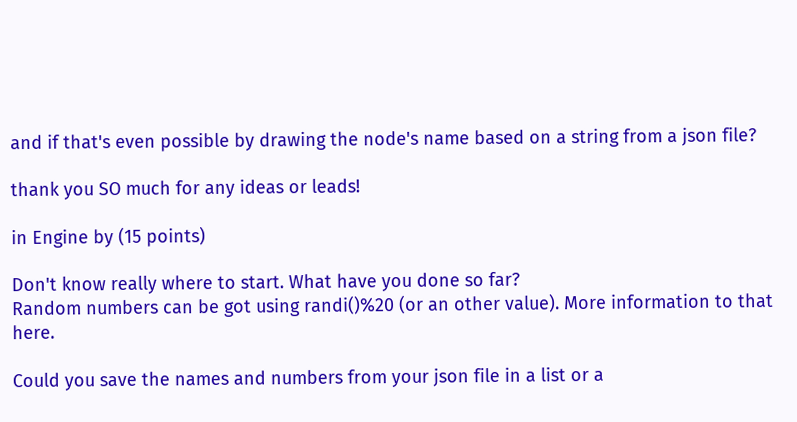and if that's even possible by drawing the node's name based on a string from a json file?

thank you SO much for any ideas or leads!

in Engine by (15 points)

Don't know really where to start. What have you done so far?
Random numbers can be got using randi()%20 (or an other value). More information to that here.

Could you save the names and numbers from your json file in a list or a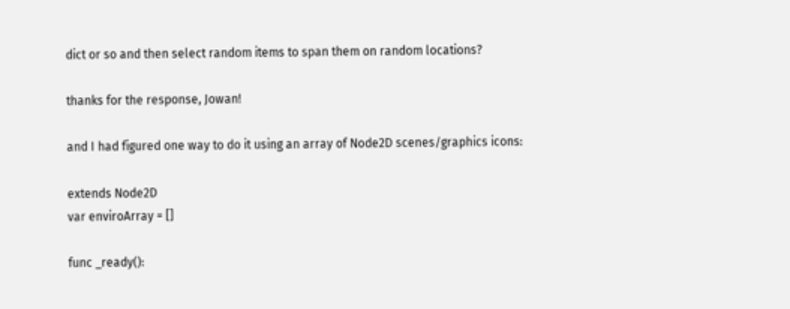dict or so and then select random items to span them on random locations?

thanks for the response, Jowan!

and I had figured one way to do it using an array of Node2D scenes/graphics icons:

extends Node2D
var enviroArray = []

func _ready():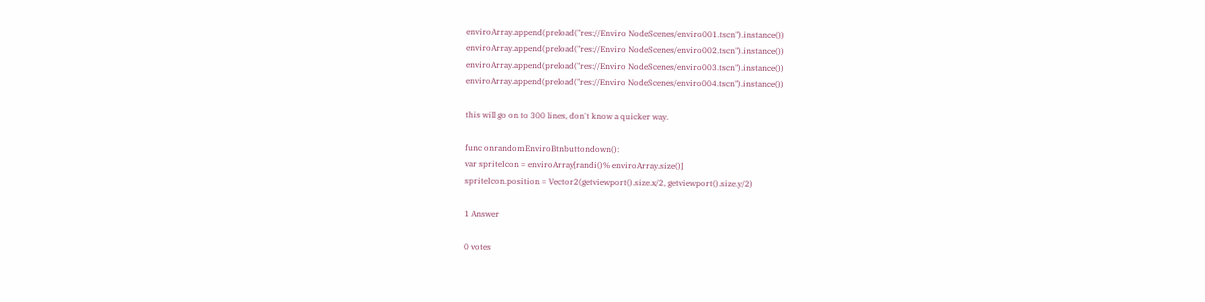enviroArray.append(preload("res://Enviro NodeScenes/enviro001.tscn").instance())
enviroArray.append(preload("res://Enviro NodeScenes/enviro002.tscn").instance())
enviroArray.append(preload("res://Enviro NodeScenes/enviro003.tscn").instance())
enviroArray.append(preload("res://Enviro NodeScenes/enviro004.tscn").instance())

this will go on to 300 lines, don't know a quicker way.

func onrandomEnviroBtnbuttondown():
var spriteIcon = enviroArray[randi()% enviroArray.size()]
spriteIcon.position = Vector2(getviewport().size.x/2, getviewport().size.y/2)

1 Answer

0 votes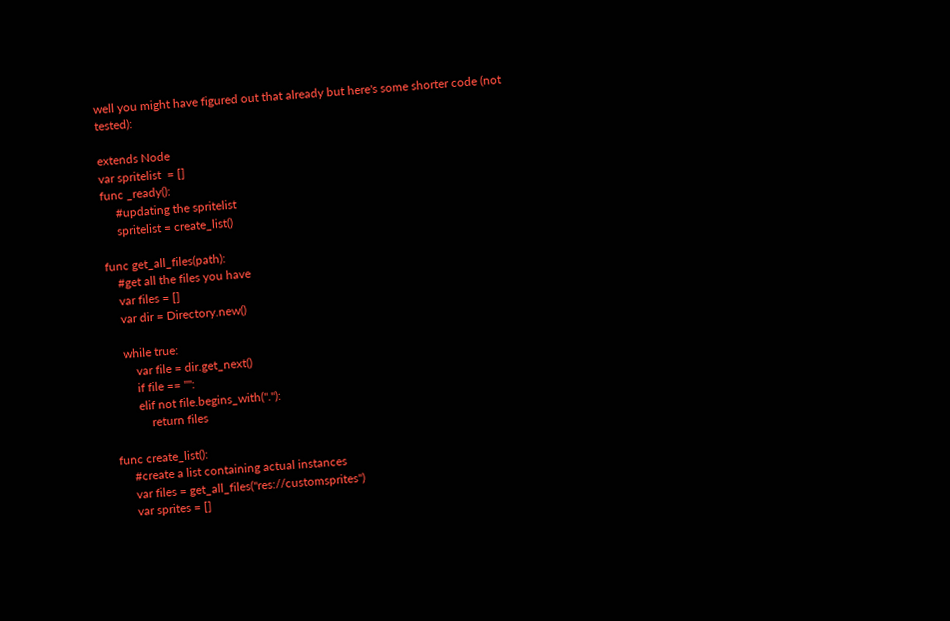well you might have figured out that already but here's some shorter code (not tested):

extends Node
var spritelist  = []
func _ready():
     #updating the spritelist
     spritelist = create_list()

func get_all_files(path):
    #get all the files you have
    var files = []
    var dir = Directory.new()

    while true:
        var file = dir.get_next()
        if file == "":
        elif not file.begins_with("."):
            return files

func create_list():
     #create a list containing actual instances
     var files = get_all_files("res://customsprites")
     var sprites = []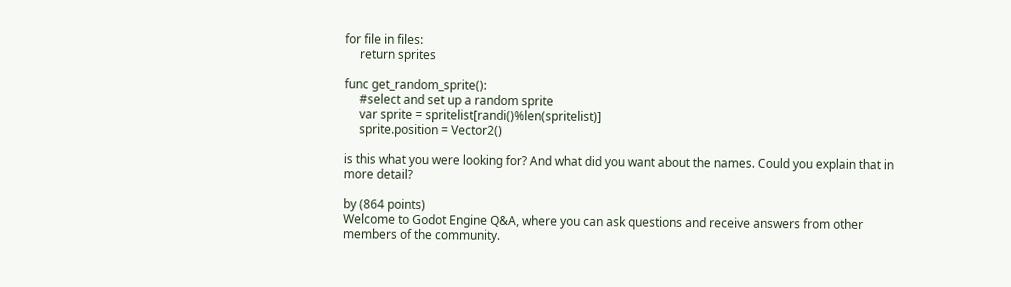for file in files:
     return sprites

func get_random_sprite():
     #select and set up a random sprite
     var sprite = spritelist[randi()%len(spritelist)]
     sprite.position = Vector2()

is this what you were looking for? And what did you want about the names. Could you explain that in more detail?

by (864 points)
Welcome to Godot Engine Q&A, where you can ask questions and receive answers from other members of the community.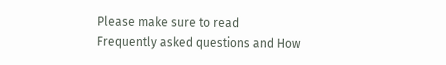Please make sure to read Frequently asked questions and How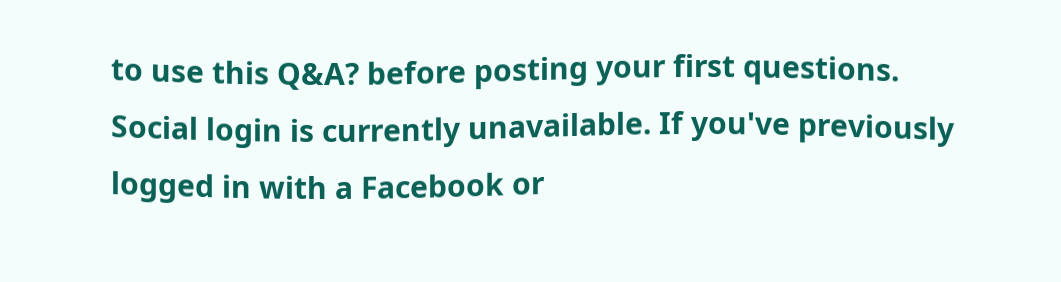to use this Q&A? before posting your first questions.
Social login is currently unavailable. If you've previously logged in with a Facebook or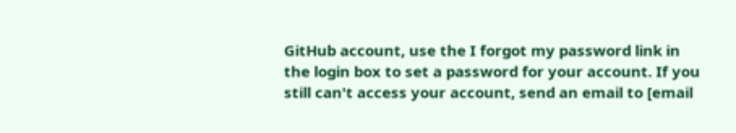GitHub account, use the I forgot my password link in the login box to set a password for your account. If you still can't access your account, send an email to [email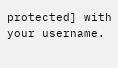protected] with your username.